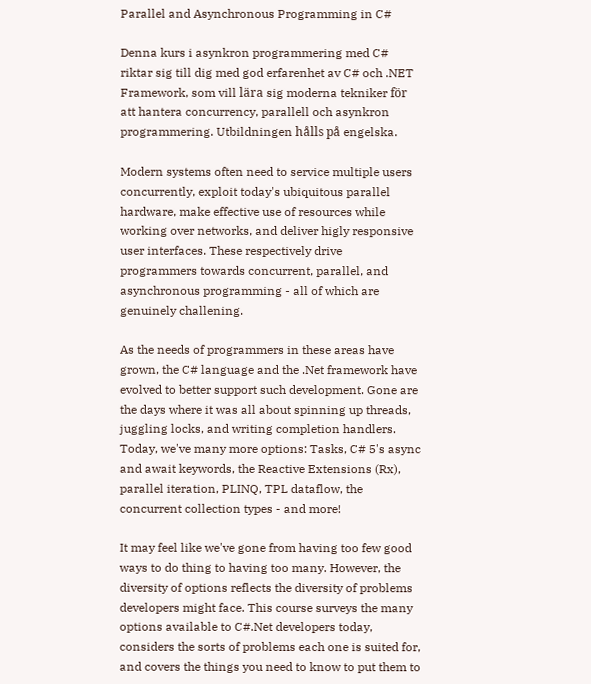Parallel and Asynchronous Programming in C#

Denna kurs i asynkron programmering med C# riktar sig till dig med god erfarenhet av C# och .NET Framework, som vill lära sig moderna tekniker för att hantera concurrency, parallell och asynkron programmering. Utbildningen hålls på engelska.

Modern systems often need to service multiple users concurrently, exploit today's ubiquitous parallel hardware, make effective use of resources while working over networks, and deliver higly responsive user interfaces. These respectively drive programmers towards concurrent, parallel, and asynchronous programming - all of which are genuinely challening.

As the needs of programmers in these areas have grown, the C# language and the .Net framework have evolved to better support such development. Gone are the days where it was all about spinning up threads, juggling locks, and writing completion handlers. Today, we've many more options: Tasks, C# 5's async and await keywords, the Reactive Extensions (Rx), parallel iteration, PLINQ, TPL dataflow, the concurrent collection types - and more!

It may feel like we've gone from having too few good ways to do thing to having too many. However, the diversity of options reflects the diversity of problems developers might face. This course surveys the many options available to C#.Net developers today, considers the sorts of problems each one is suited for, and covers the things you need to know to put them to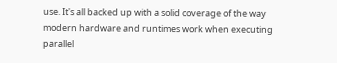use. It's all backed up with a solid coverage of the way modern hardware and runtimes work when executing parallel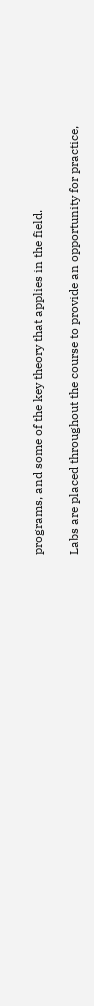programs, and some of the key theory that applies in the field.

Labs are placed throughout the course to provide an opportunity for practice,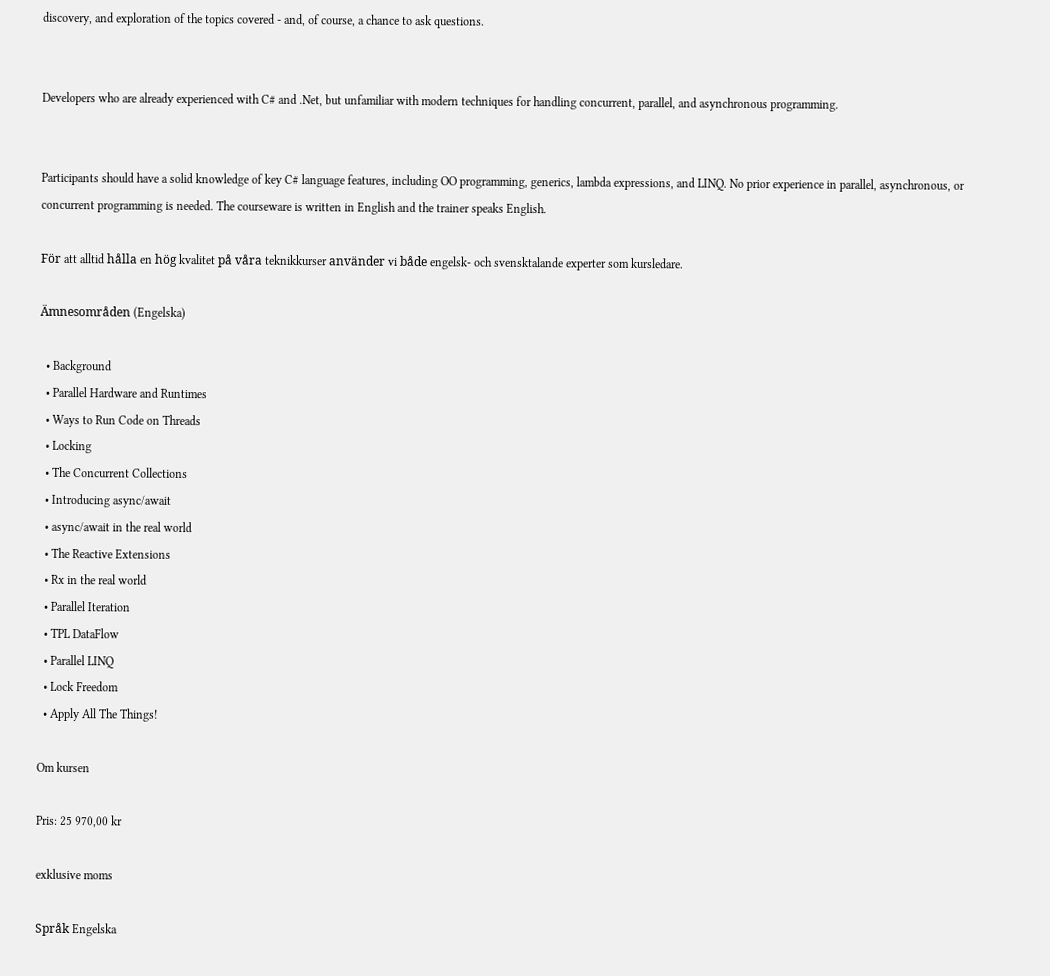discovery, and exploration of the topics covered - and, of course, a chance to ask questions.


Developers who are already experienced with C# and .Net, but unfamiliar with modern techniques for handling concurrent, parallel, and asynchronous programming.


Participants should have a solid knowledge of key C# language features, including OO programming, generics, lambda expressions, and LINQ. No prior experience in parallel, asynchronous, or concurrent programming is needed. The courseware is written in English and the trainer speaks English.

För att alltid hålla en hög kvalitet på våra teknikkurser använder vi både engelsk- och svensktalande experter som kursledare.

Ämnesområden (Engelska)

  • Background
  • Parallel Hardware and Runtimes
  • Ways to Run Code on Threads
  • Locking
  • The Concurrent Collections
  • Introducing async/await
  • async/await in the real world
  • The Reactive Extensions
  • Rx in the real world
  • Parallel Iteration
  • TPL DataFlow
  • Parallel LINQ
  • Lock Freedom
  • Apply All The Things!

Om kursen

Pris: 25 970,00 kr

exklusive moms

Språk Engelska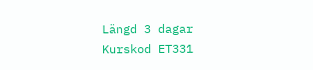Längd 3 dagar
Kurskod ET331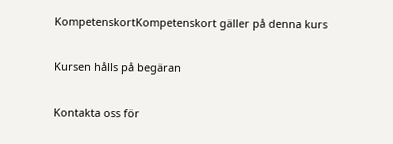KompetenskortKompetenskort gäller på denna kurs

Kursen hålls på begäran

Kontakta oss för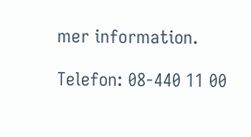mer information.

Telefon: 08-440 11 00